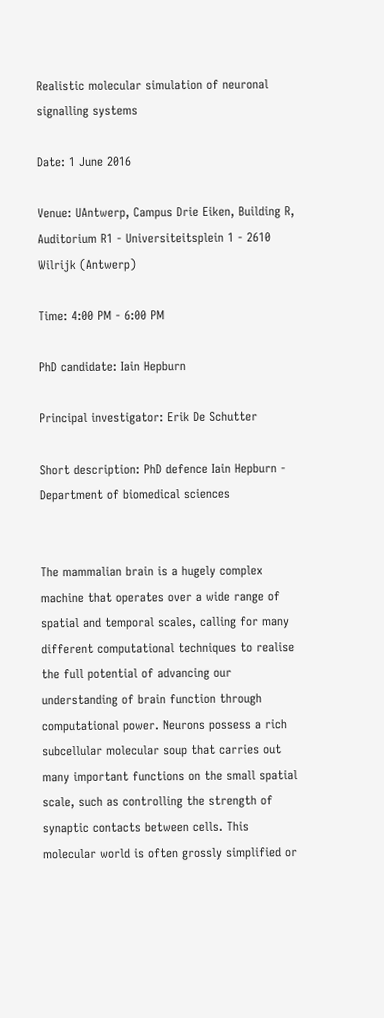Realistic molecular simulation of neuronal signalling systems

Date: 1 June 2016

Venue: UAntwerp, Campus Drie Eiken, Building R, Auditorium R1 - Universiteitsplein 1 - 2610 Wilrijk (Antwerp)

Time: 4:00 PM - 6:00 PM

PhD candidate: Iain Hepburn

Principal investigator: Erik De Schutter

Short description: PhD defence Iain Hepburn - Department of biomedical sciences


The mammalian brain is a hugely complex machine that operates over a wide range of spatial and temporal scales, calling for many different computational techniques to realise the full potential of advancing our understanding of brain function through computational power. Neurons possess a rich subcellular molecular soup that carries out many important functions on the small spatial scale, such as controlling the strength of synaptic contacts between cells. This molecular world is often grossly simplified or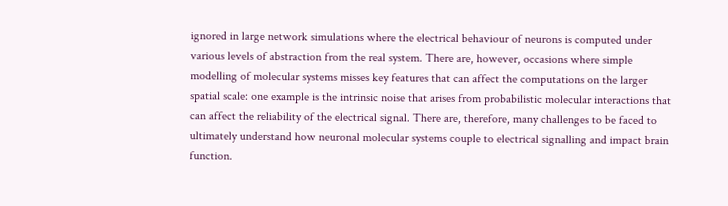ignored in large network simulations where the electrical behaviour of neurons is computed under various levels of abstraction from the real system. There are, however, occasions where simple modelling of molecular systems misses key features that can affect the computations on the larger spatial scale: one example is the intrinsic noise that arises from probabilistic molecular interactions that can affect the reliability of the electrical signal. There are, therefore, many challenges to be faced to ultimately understand how neuronal molecular systems couple to electrical signalling and impact brain function.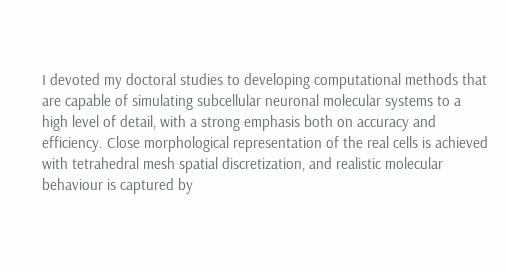I devoted my doctoral studies to developing computational methods that are capable of simulating subcellular neuronal molecular systems to a high level of detail, with a strong emphasis both on accuracy and efficiency. Close morphological representation of the real cells is achieved with tetrahedral mesh spatial discretization, and realistic molecular behaviour is captured by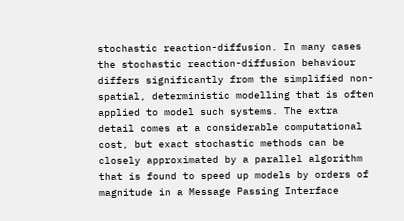stochastic reaction-diffusion. In many cases the stochastic reaction-diffusion behaviour differs significantly from the simplified non-spatial, deterministic modelling that is often applied to model such systems. The extra detail comes at a considerable computational cost, but exact stochastic methods can be closely approximated by a parallel algorithm that is found to speed up models by orders of magnitude in a Message Passing Interface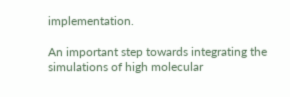implementation.

An important step towards integrating the simulations of high molecular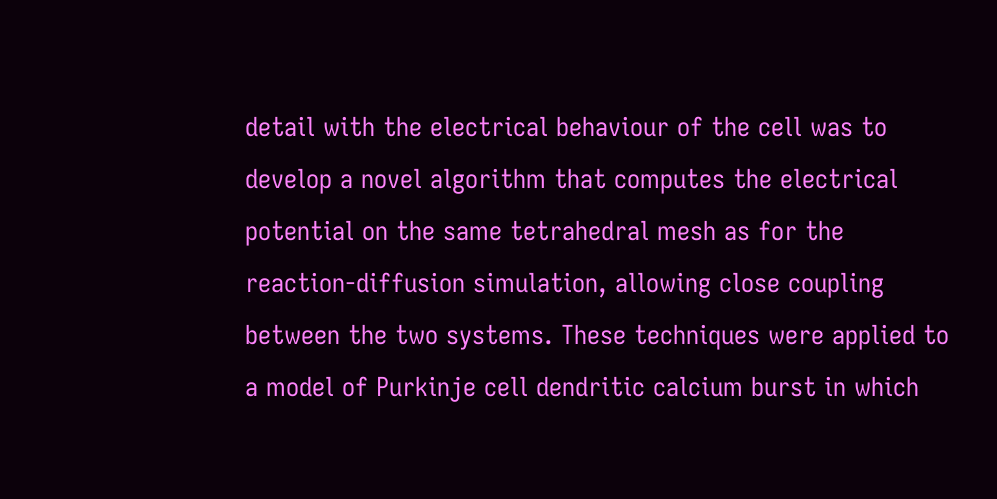detail with the electrical behaviour of the cell was to develop a novel algorithm that computes the electrical potential on the same tetrahedral mesh as for the reaction-diffusion simulation, allowing close coupling between the two systems. These techniques were applied to a model of Purkinje cell dendritic calcium burst in which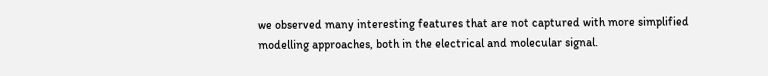we observed many interesting features that are not captured with more simplified modelling approaches, both in the electrical and molecular signal.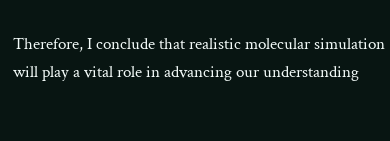Therefore, I conclude that realistic molecular simulation will play a vital role in advancing our understanding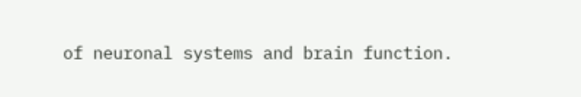of neuronal systems and brain function.